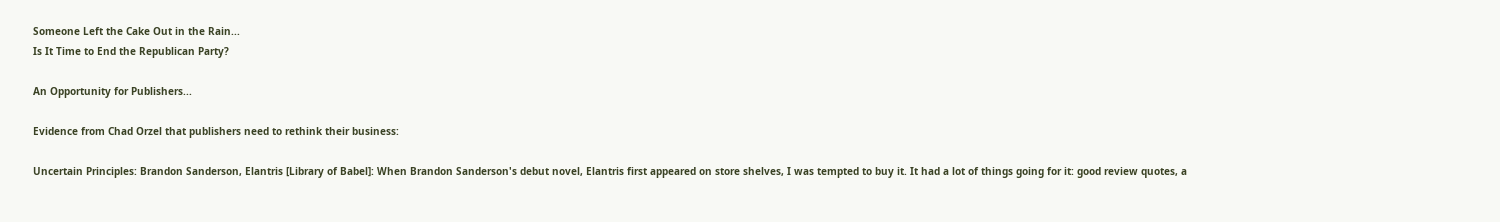Someone Left the Cake Out in the Rain...
Is It Time to End the Republican Party?

An Opportunity for Publishers...

Evidence from Chad Orzel that publishers need to rethink their business:

Uncertain Principles: Brandon Sanderson, Elantris [Library of Babel]: When Brandon Sanderson's debut novel, Elantris first appeared on store shelves, I was tempted to buy it. It had a lot of things going for it: good review quotes, a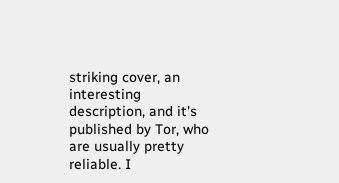striking cover, an interesting description, and it's published by Tor, who are usually pretty reliable. I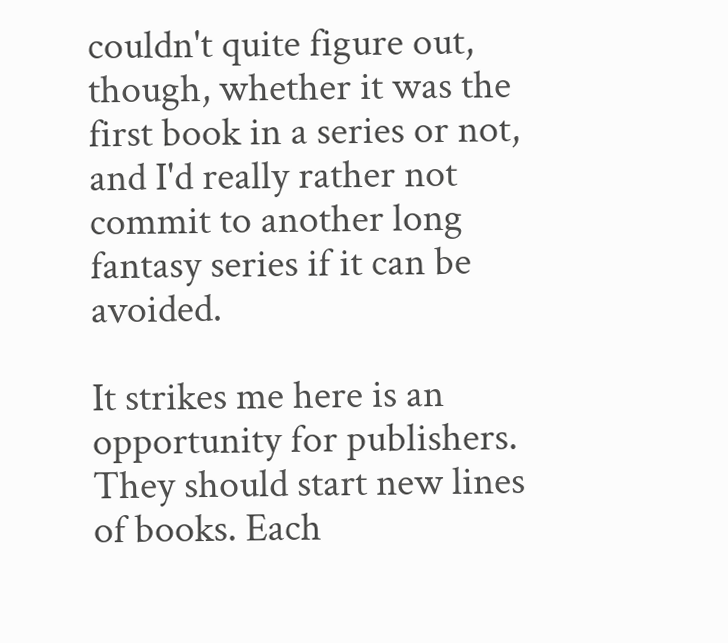couldn't quite figure out, though, whether it was the first book in a series or not, and I'd really rather not commit to another long fantasy series if it can be avoided.

It strikes me here is an opportunity for publishers. They should start new lines of books. Each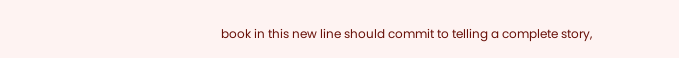book in this new line should commit to telling a complete story,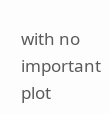with no important plot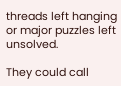threads left hanging or major puzzles left unsolved.

They could call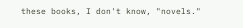these books, I don't know, "novels."